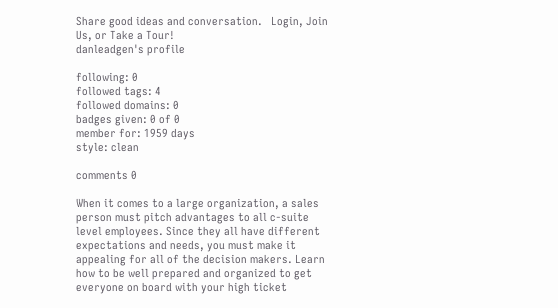Share good ideas and conversation.   Login, Join Us, or Take a Tour!
danleadgen's profile

following: 0
followed tags: 4
followed domains: 0
badges given: 0 of 0
member for: 1959 days
style: clean

comments 0

When it comes to a large organization, a sales person must pitch advantages to all c-suite level employees. Since they all have different expectations and needs, you must make it appealing for all of the decision makers. Learn how to be well prepared and organized to get everyone on board with your high ticket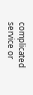complicated service or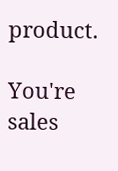product.

You're sales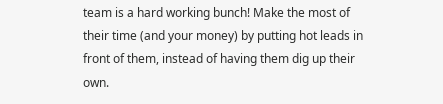team is a hard working bunch! Make the most of their time (and your money) by putting hot leads in front of them, instead of having them dig up their own.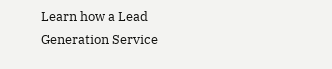Learn how a Lead Generation Service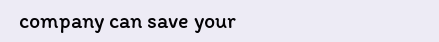company can save your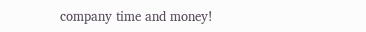company time and money!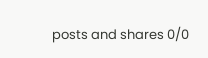posts and shares 0/0